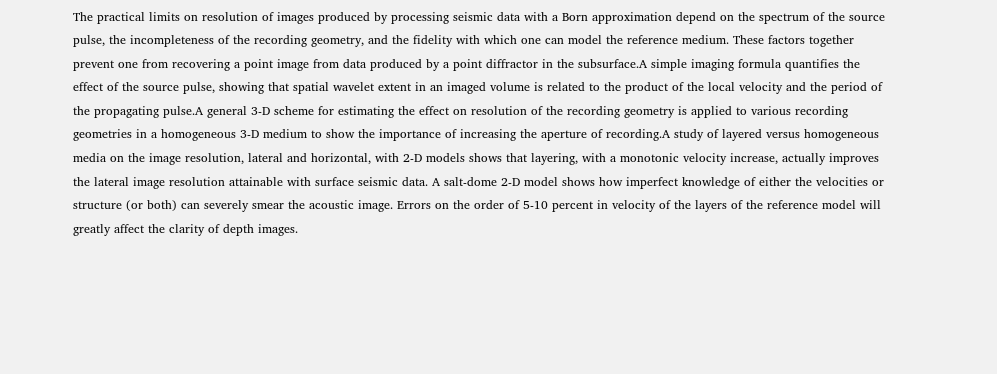The practical limits on resolution of images produced by processing seismic data with a Born approximation depend on the spectrum of the source pulse, the incompleteness of the recording geometry, and the fidelity with which one can model the reference medium. These factors together prevent one from recovering a point image from data produced by a point diffractor in the subsurface.A simple imaging formula quantifies the effect of the source pulse, showing that spatial wavelet extent in an imaged volume is related to the product of the local velocity and the period of the propagating pulse.A general 3-D scheme for estimating the effect on resolution of the recording geometry is applied to various recording geometries in a homogeneous 3-D medium to show the importance of increasing the aperture of recording.A study of layered versus homogeneous media on the image resolution, lateral and horizontal, with 2-D models shows that layering, with a monotonic velocity increase, actually improves the lateral image resolution attainable with surface seismic data. A salt-dome 2-D model shows how imperfect knowledge of either the velocities or structure (or both) can severely smear the acoustic image. Errors on the order of 5-10 percent in velocity of the layers of the reference model will greatly affect the clarity of depth images.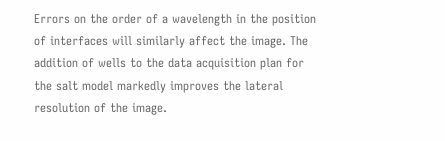Errors on the order of a wavelength in the position of interfaces will similarly affect the image. The addition of wells to the data acquisition plan for the salt model markedly improves the lateral resolution of the image.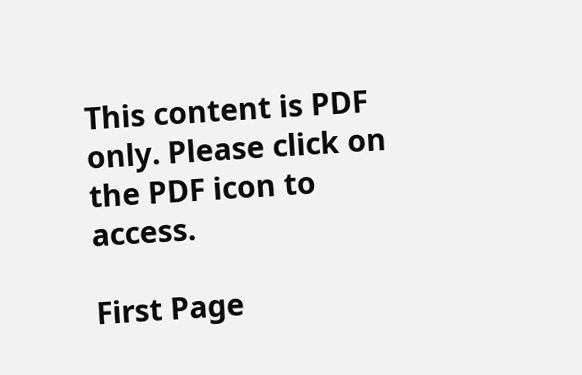This content is PDF only. Please click on the PDF icon to access.

First Page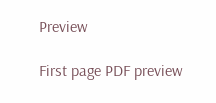Preview

First page PDF preview